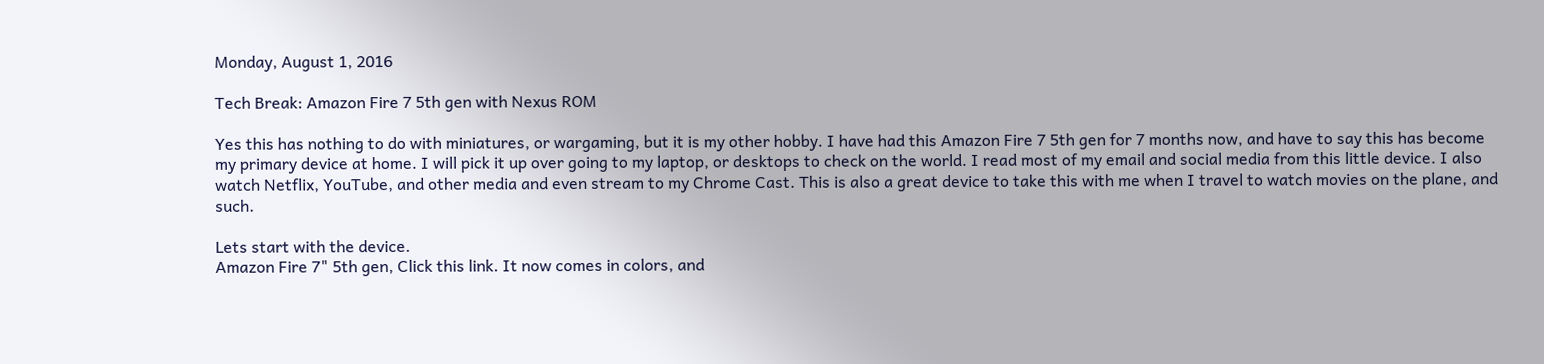Monday, August 1, 2016

Tech Break: Amazon Fire 7 5th gen with Nexus ROM

Yes this has nothing to do with miniatures, or wargaming, but it is my other hobby. I have had this Amazon Fire 7 5th gen for 7 months now, and have to say this has become my primary device at home. I will pick it up over going to my laptop, or desktops to check on the world. I read most of my email and social media from this little device. I also watch Netflix, YouTube, and other media and even stream to my Chrome Cast. This is also a great device to take this with me when I travel to watch movies on the plane, and such.

Lets start with the device.
Amazon Fire 7" 5th gen, Click this link. It now comes in colors, and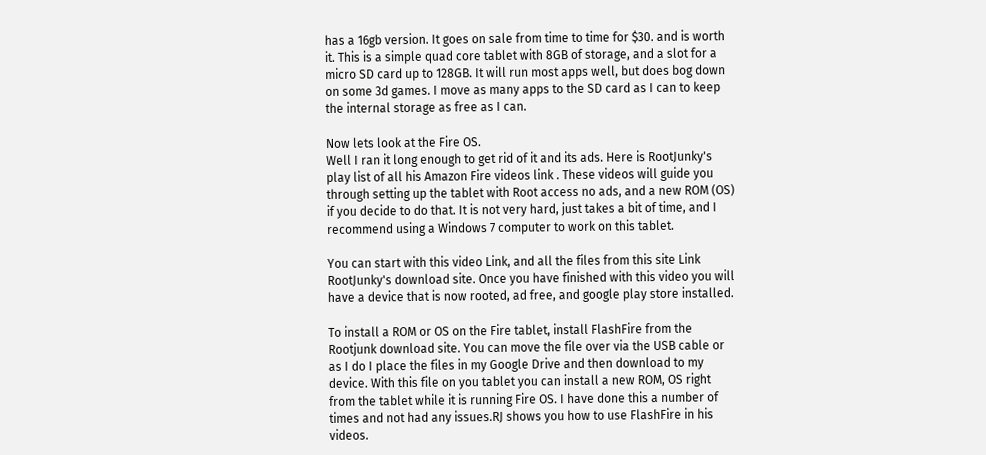has a 16gb version. It goes on sale from time to time for $30. and is worth it. This is a simple quad core tablet with 8GB of storage, and a slot for a micro SD card up to 128GB. It will run most apps well, but does bog down on some 3d games. I move as many apps to the SD card as I can to keep the internal storage as free as I can.

Now lets look at the Fire OS.
Well I ran it long enough to get rid of it and its ads. Here is RootJunky's play list of all his Amazon Fire videos link . These videos will guide you through setting up the tablet with Root access no ads, and a new ROM (OS) if you decide to do that. It is not very hard, just takes a bit of time, and I recommend using a Windows 7 computer to work on this tablet.

You can start with this video Link, and all the files from this site Link RootJunky's download site. Once you have finished with this video you will have a device that is now rooted, ad free, and google play store installed.

To install a ROM or OS on the Fire tablet, install FlashFire from the Rootjunk download site. You can move the file over via the USB cable or as I do I place the files in my Google Drive and then download to my device. With this file on you tablet you can install a new ROM, OS right from the tablet while it is running Fire OS. I have done this a number of times and not had any issues.RJ shows you how to use FlashFire in his videos.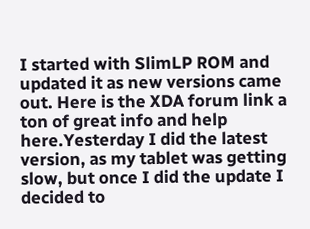I started with SlimLP ROM and updated it as new versions came out. Here is the XDA forum link a ton of great info and help here.Yesterday I did the latest version, as my tablet was getting slow, but once I did the update I decided to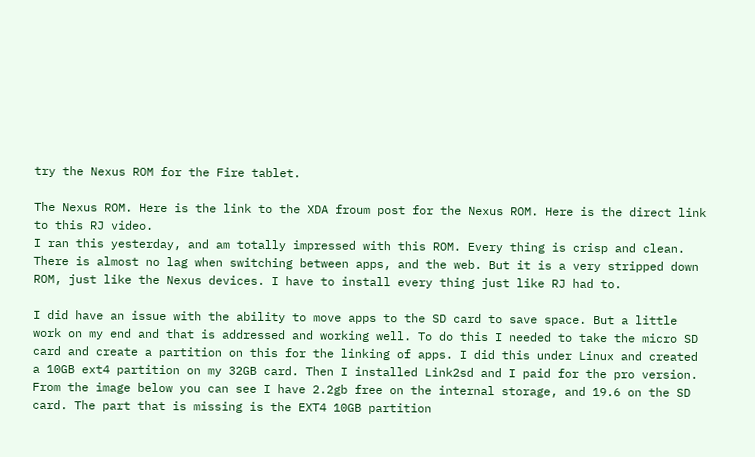try the Nexus ROM for the Fire tablet.

The Nexus ROM. Here is the link to the XDA froum post for the Nexus ROM. Here is the direct link to this RJ video.
I ran this yesterday, and am totally impressed with this ROM. Every thing is crisp and clean. There is almost no lag when switching between apps, and the web. But it is a very stripped down ROM, just like the Nexus devices. I have to install every thing just like RJ had to.

I did have an issue with the ability to move apps to the SD card to save space. But a little work on my end and that is addressed and working well. To do this I needed to take the micro SD card and create a partition on this for the linking of apps. I did this under Linux and created a 10GB ext4 partition on my 32GB card. Then I installed Link2sd and I paid for the pro version. From the image below you can see I have 2.2gb free on the internal storage, and 19.6 on the SD card. The part that is missing is the EXT4 10GB partition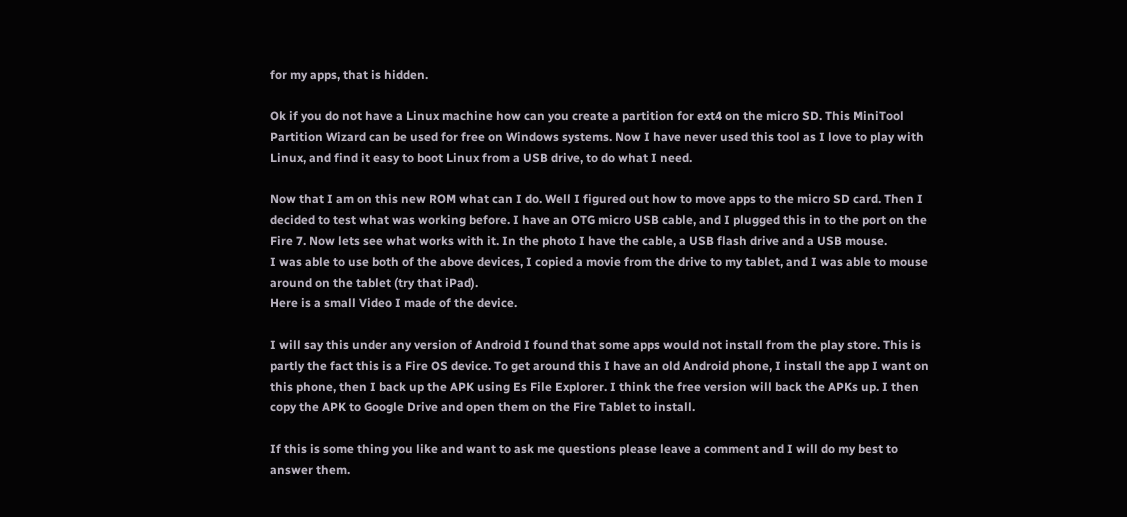for my apps, that is hidden.

Ok if you do not have a Linux machine how can you create a partition for ext4 on the micro SD. This MiniTool Partition Wizard can be used for free on Windows systems. Now I have never used this tool as I love to play with Linux, and find it easy to boot Linux from a USB drive, to do what I need.

Now that I am on this new ROM what can I do. Well I figured out how to move apps to the micro SD card. Then I decided to test what was working before. I have an OTG micro USB cable, and I plugged this in to the port on the Fire 7. Now lets see what works with it. In the photo I have the cable, a USB flash drive and a USB mouse.
I was able to use both of the above devices, I copied a movie from the drive to my tablet, and I was able to mouse around on the tablet (try that iPad).
Here is a small Video I made of the device.

I will say this under any version of Android I found that some apps would not install from the play store. This is partly the fact this is a Fire OS device. To get around this I have an old Android phone, I install the app I want on this phone, then I back up the APK using Es File Explorer. I think the free version will back the APKs up. I then copy the APK to Google Drive and open them on the Fire Tablet to install.

If this is some thing you like and want to ask me questions please leave a comment and I will do my best to answer them.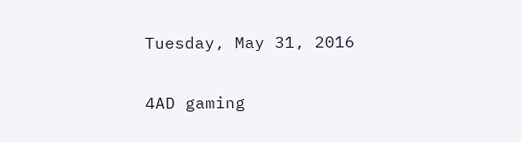Tuesday, May 31, 2016

4AD gaming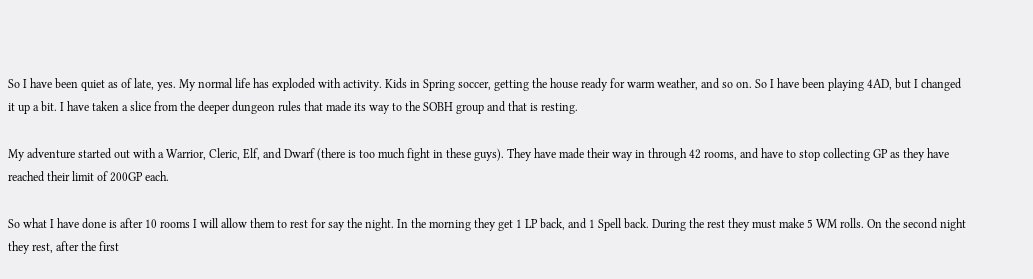So I have been quiet as of late, yes. My normal life has exploded with activity. Kids in Spring soccer, getting the house ready for warm weather, and so on. So I have been playing 4AD, but I changed it up a bit. I have taken a slice from the deeper dungeon rules that made its way to the SOBH group and that is resting.

My adventure started out with a Warrior, Cleric, Elf, and Dwarf (there is too much fight in these guys). They have made their way in through 42 rooms, and have to stop collecting GP as they have reached their limit of 200GP each.

So what I have done is after 10 rooms I will allow them to rest for say the night. In the morning they get 1 LP back, and 1 Spell back. During the rest they must make 5 WM rolls. On the second night they rest, after the first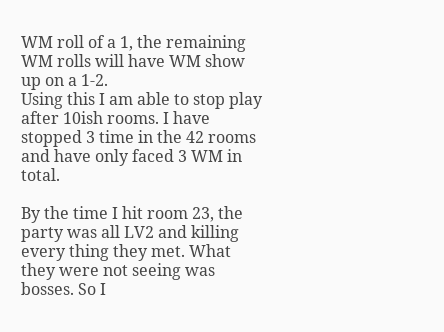WM roll of a 1, the remaining WM rolls will have WM show up on a 1-2.
Using this I am able to stop play after 10ish rooms. I have stopped 3 time in the 42 rooms and have only faced 3 WM in total.

By the time I hit room 23, the party was all LV2 and killing every thing they met. What they were not seeing was bosses. So I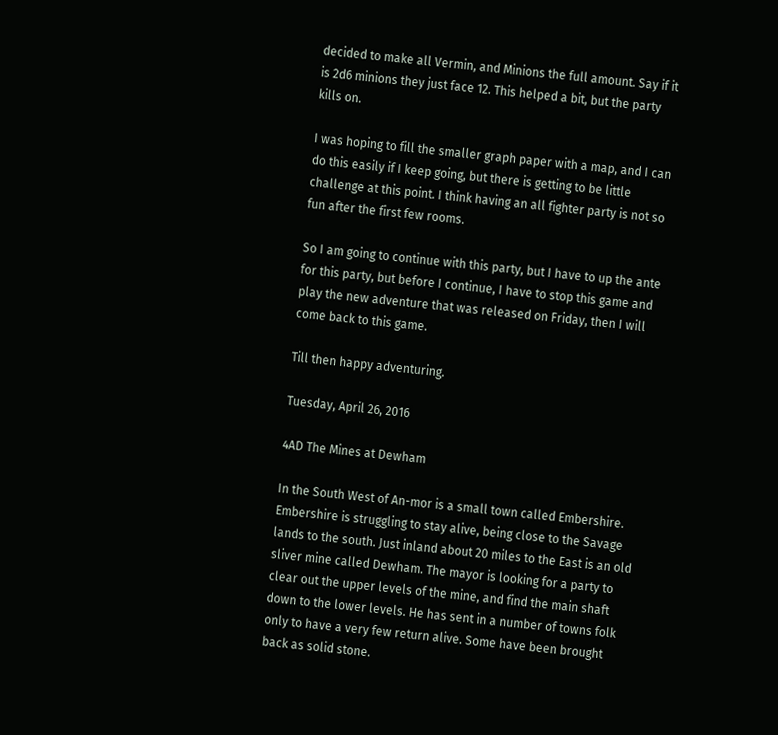decided to make all Vermin, and Minions the full amount. Say if it is 2d6 minions they just face 12. This helped a bit, but the party kills on.

I was hoping to fill the smaller graph paper with a map, and I can do this easily if I keep going, but there is getting to be little challenge at this point. I think having an all fighter party is not so fun after the first few rooms.

So I am going to continue with this party, but I have to up the ante for this party, but before I continue, I have to stop this game and play the new adventure that was released on Friday, then I will come back to this game.

Till then happy adventuring.

Tuesday, April 26, 2016

4AD The Mines at Dewham

In the South West of An-mor is a small town called Embershire. Embershire is struggling to stay alive, being close to the Savage lands to the south. Just inland about 20 miles to the East is an old sliver mine called Dewham. The mayor is looking for a party to clear out the upper levels of the mine, and find the main shaft down to the lower levels. He has sent in a number of towns folk only to have a very few return alive. Some have been brought back as solid stone.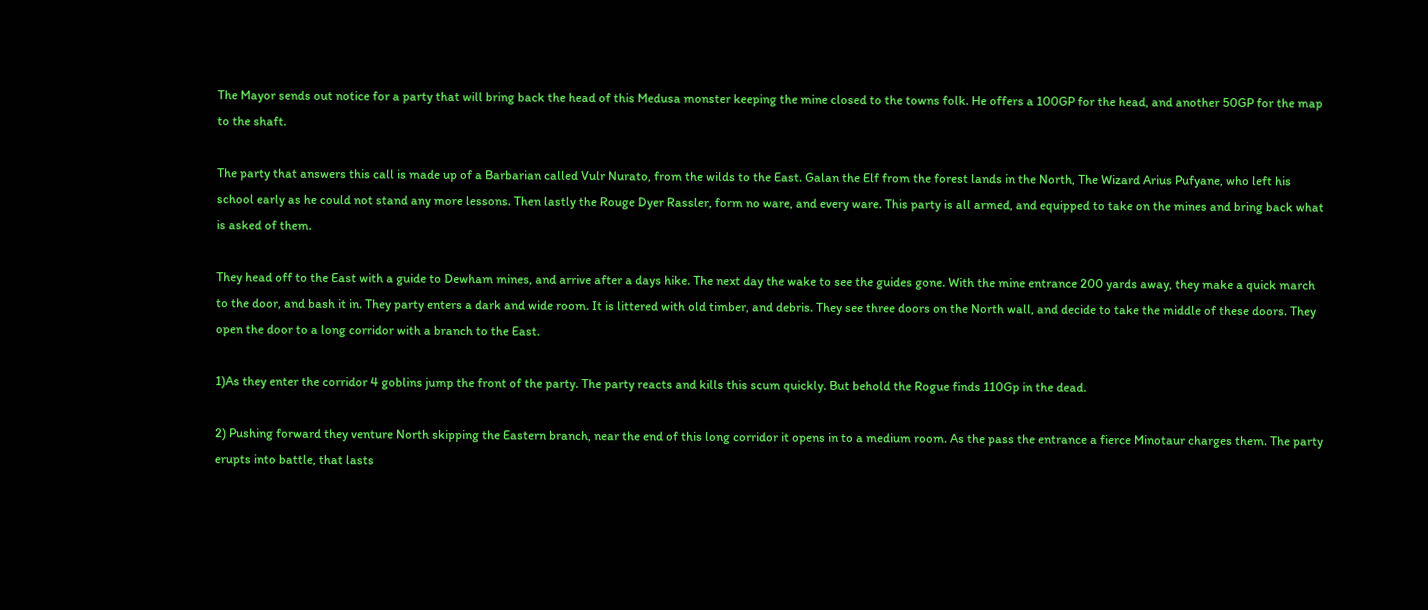The Mayor sends out notice for a party that will bring back the head of this Medusa monster keeping the mine closed to the towns folk. He offers a 100GP for the head, and another 50GP for the map to the shaft.

The party that answers this call is made up of a Barbarian called Vulr Nurato, from the wilds to the East. Galan the Elf from the forest lands in the North, The Wizard Arius Pufyane, who left his school early as he could not stand any more lessons. Then lastly the Rouge Dyer Rassler, form no ware, and every ware. This party is all armed, and equipped to take on the mines and bring back what is asked of them.

They head off to the East with a guide to Dewham mines, and arrive after a days hike. The next day the wake to see the guides gone. With the mine entrance 200 yards away, they make a quick march to the door, and bash it in. They party enters a dark and wide room. It is littered with old timber, and debris. They see three doors on the North wall, and decide to take the middle of these doors. They open the door to a long corridor with a branch to the East.

1)As they enter the corridor 4 goblins jump the front of the party. The party reacts and kills this scum quickly. But behold the Rogue finds 110Gp in the dead.

2) Pushing forward they venture North skipping the Eastern branch, near the end of this long corridor it opens in to a medium room. As the pass the entrance a fierce Minotaur charges them. The party erupts into battle, that lasts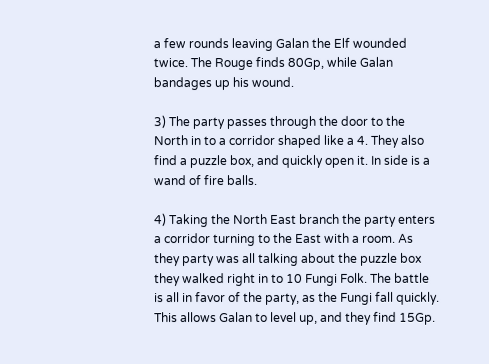a few rounds leaving Galan the Elf wounded twice. The Rouge finds 80Gp, while Galan bandages up his wound.

3) The party passes through the door to the North in to a corridor shaped like a 4. They also find a puzzle box, and quickly open it. In side is a wand of fire balls.

4) Taking the North East branch the party enters a corridor turning to the East with a room. As they party was all talking about the puzzle box they walked right in to 10 Fungi Folk. The battle is all in favor of the party, as the Fungi fall quickly. This allows Galan to level up, and they find 15Gp.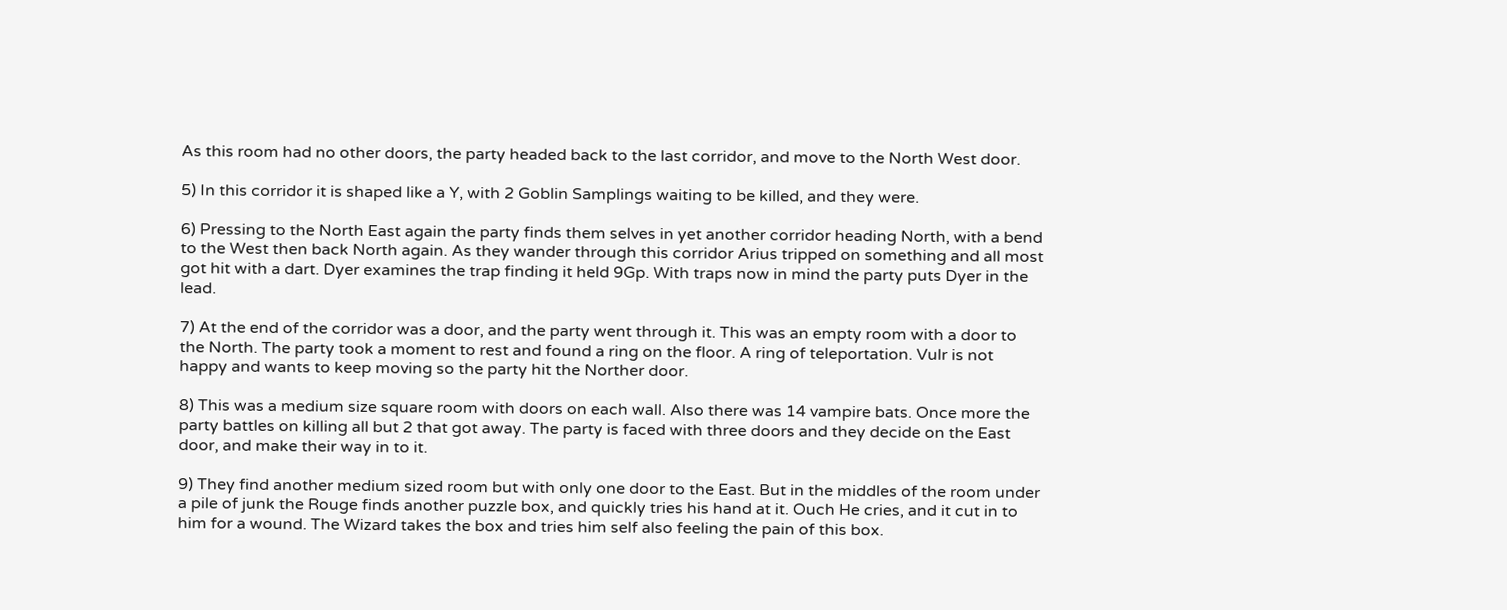As this room had no other doors, the party headed back to the last corridor, and move to the North West door.

5) In this corridor it is shaped like a Y, with 2 Goblin Samplings waiting to be killed, and they were.

6) Pressing to the North East again the party finds them selves in yet another corridor heading North, with a bend to the West then back North again. As they wander through this corridor Arius tripped on something and all most got hit with a dart. Dyer examines the trap finding it held 9Gp. With traps now in mind the party puts Dyer in the lead.

7) At the end of the corridor was a door, and the party went through it. This was an empty room with a door to the North. The party took a moment to rest and found a ring on the floor. A ring of teleportation. Vulr is not happy and wants to keep moving so the party hit the Norther door.

8) This was a medium size square room with doors on each wall. Also there was 14 vampire bats. Once more the party battles on killing all but 2 that got away. The party is faced with three doors and they decide on the East door, and make their way in to it.

9) They find another medium sized room but with only one door to the East. But in the middles of the room under a pile of junk the Rouge finds another puzzle box, and quickly tries his hand at it. Ouch He cries, and it cut in to him for a wound. The Wizard takes the box and tries him self also feeling the pain of this box.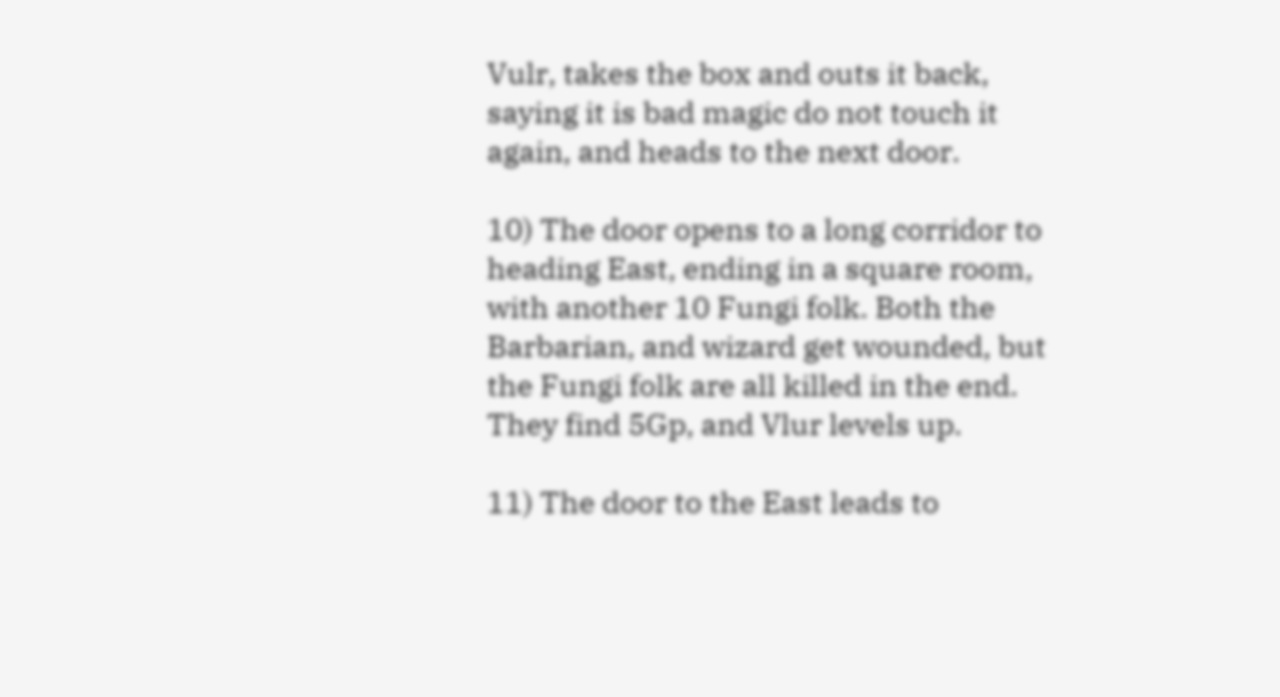Vulr, takes the box and outs it back, saying it is bad magic do not touch it again, and heads to the next door.

10) The door opens to a long corridor to heading East, ending in a square room, with another 10 Fungi folk. Both the Barbarian, and wizard get wounded, but the Fungi folk are all killed in the end. They find 5Gp, and Vlur levels up.

11) The door to the East leads to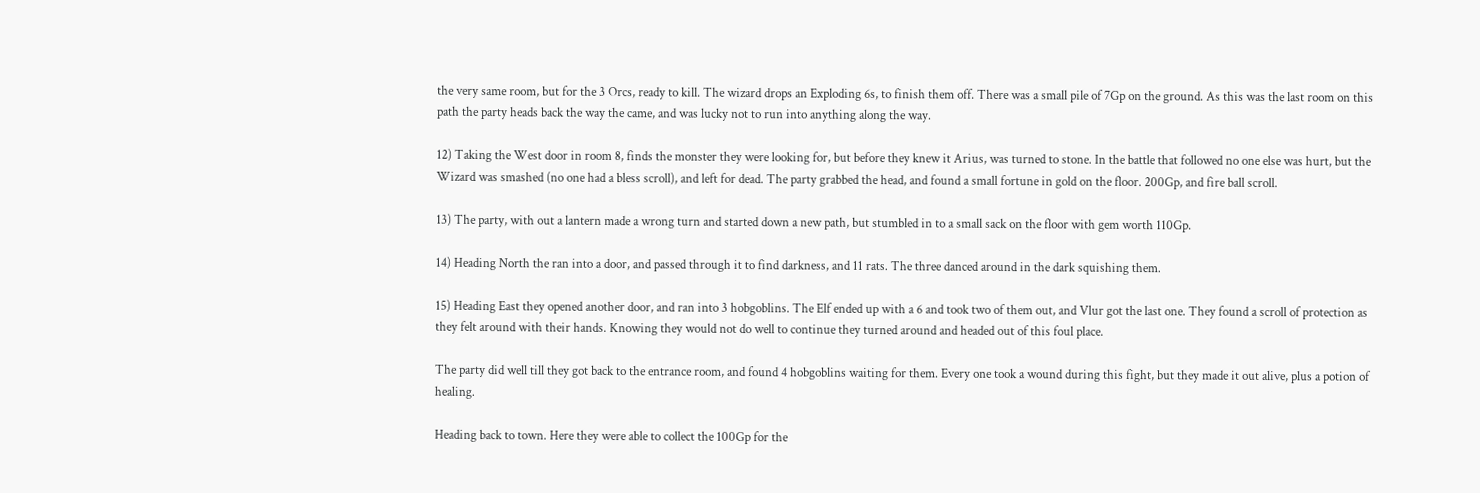the very same room, but for the 3 Orcs, ready to kill. The wizard drops an Exploding 6s, to finish them off. There was a small pile of 7Gp on the ground. As this was the last room on this path the party heads back the way the came, and was lucky not to run into anything along the way.

12) Taking the West door in room 8, finds the monster they were looking for, but before they knew it Arius, was turned to stone. In the battle that followed no one else was hurt, but the Wizard was smashed (no one had a bless scroll), and left for dead. The party grabbed the head, and found a small fortune in gold on the floor. 200Gp, and fire ball scroll.

13) The party, with out a lantern made a wrong turn and started down a new path, but stumbled in to a small sack on the floor with gem worth 110Gp.

14) Heading North the ran into a door, and passed through it to find darkness, and 11 rats. The three danced around in the dark squishing them.

15) Heading East they opened another door, and ran into 3 hobgoblins. The Elf ended up with a 6 and took two of them out, and Vlur got the last one. They found a scroll of protection as they felt around with their hands. Knowing they would not do well to continue they turned around and headed out of this foul place.

The party did well till they got back to the entrance room, and found 4 hobgoblins waiting for them. Every one took a wound during this fight, but they made it out alive, plus a potion of healing.

Heading back to town. Here they were able to collect the 100Gp for the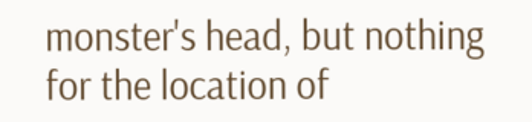monster's head, but nothing for the location of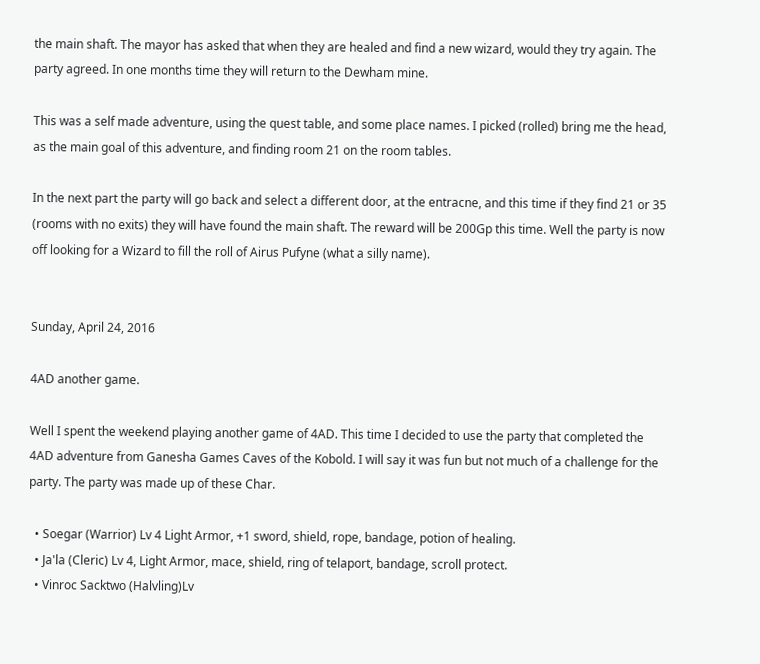the main shaft. The mayor has asked that when they are healed and find a new wizard, would they try again. The party agreed. In one months time they will return to the Dewham mine.

This was a self made adventure, using the quest table, and some place names. I picked (rolled) bring me the head, as the main goal of this adventure, and finding room 21 on the room tables.

In the next part the party will go back and select a different door, at the entracne, and this time if they find 21 or 35 (rooms with no exits) they will have found the main shaft. The reward will be 200Gp this time. Well the party is now off looking for a Wizard to fill the roll of Airus Pufyne (what a silly name).


Sunday, April 24, 2016

4AD another game.

Well I spent the weekend playing another game of 4AD. This time I decided to use the party that completed the 4AD adventure from Ganesha Games Caves of the Kobold. I will say it was fun but not much of a challenge for the party. The party was made up of these Char.

  • Soegar (Warrior) Lv 4 Light Armor, +1 sword, shield, rope, bandage, potion of healing.
  • Ja'la (Cleric) Lv 4, Light Armor, mace, shield, ring of telaport, bandage, scroll protect.
  • Vinroc Sacktwo (Halvling)Lv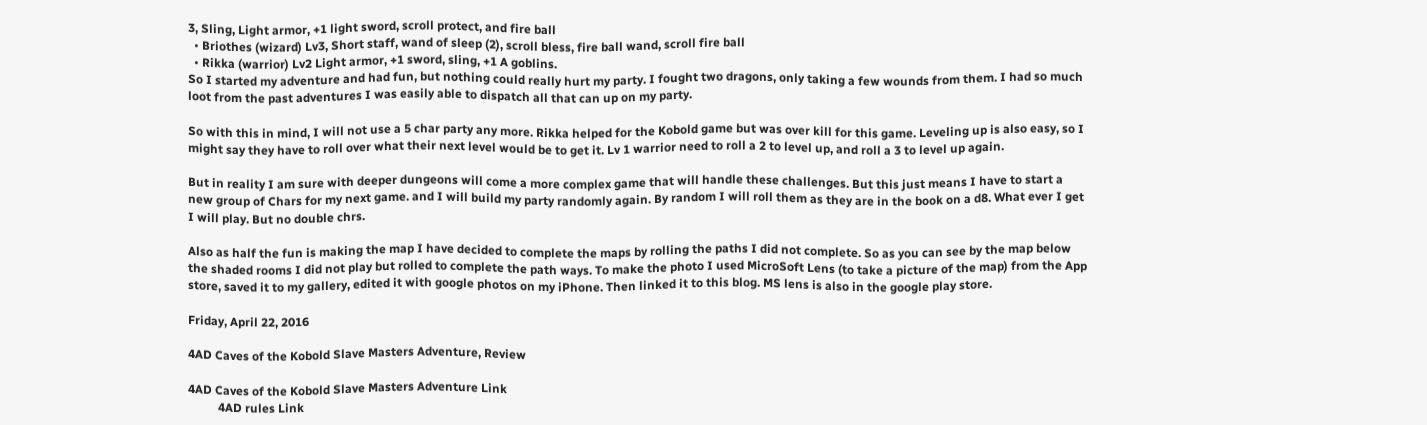3, Sling, Light armor, +1 light sword, scroll protect, and fire ball
  • Briothes (wizard) Lv3, Short staff, wand of sleep (2), scroll bless, fire ball wand, scroll fire ball
  • Rikka (warrior) Lv2 Light armor, +1 sword, sling, +1 A goblins.
So I started my adventure and had fun, but nothing could really hurt my party. I fought two dragons, only taking a few wounds from them. I had so much loot from the past adventures I was easily able to dispatch all that can up on my party.

So with this in mind, I will not use a 5 char party any more. Rikka helped for the Kobold game but was over kill for this game. Leveling up is also easy, so I might say they have to roll over what their next level would be to get it. Lv 1 warrior need to roll a 2 to level up, and roll a 3 to level up again.

But in reality I am sure with deeper dungeons will come a more complex game that will handle these challenges. But this just means I have to start a new group of Chars for my next game. and I will build my party randomly again. By random I will roll them as they are in the book on a d8. What ever I get I will play. But no double chrs.

Also as half the fun is making the map I have decided to complete the maps by rolling the paths I did not complete. So as you can see by the map below the shaded rooms I did not play but rolled to complete the path ways. To make the photo I used MicroSoft Lens (to take a picture of the map) from the App store, saved it to my gallery, edited it with google photos on my iPhone. Then linked it to this blog. MS lens is also in the google play store.

Friday, April 22, 2016

4AD Caves of the Kobold Slave Masters Adventure, Review

4AD Caves of the Kobold Slave Masters Adventure Link
          4AD rules Link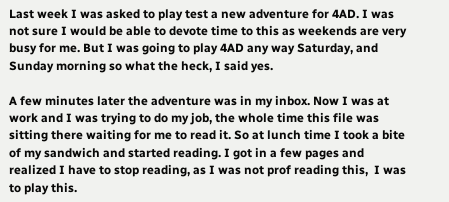Last week I was asked to play test a new adventure for 4AD. I was not sure I would be able to devote time to this as weekends are very busy for me. But I was going to play 4AD any way Saturday, and Sunday morning so what the heck, I said yes.

A few minutes later the adventure was in my inbox. Now I was at work and I was trying to do my job, the whole time this file was sitting there waiting for me to read it. So at lunch time I took a bite of my sandwich and started reading. I got in a few pages and realized I have to stop reading, as I was not prof reading this,  I was to play this.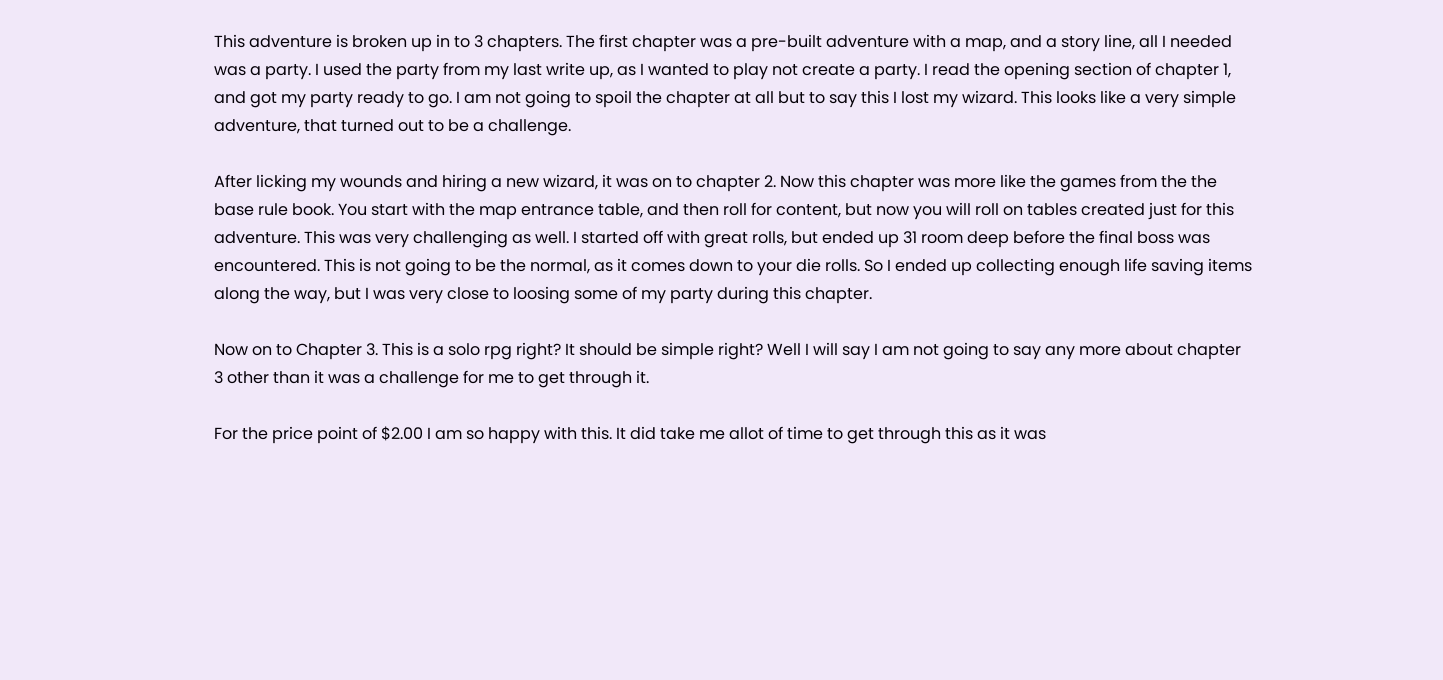This adventure is broken up in to 3 chapters. The first chapter was a pre-built adventure with a map, and a story line, all I needed was a party. I used the party from my last write up, as I wanted to play not create a party. I read the opening section of chapter 1, and got my party ready to go. I am not going to spoil the chapter at all but to say this I lost my wizard. This looks like a very simple adventure, that turned out to be a challenge.

After licking my wounds and hiring a new wizard, it was on to chapter 2. Now this chapter was more like the games from the the base rule book. You start with the map entrance table, and then roll for content, but now you will roll on tables created just for this adventure. This was very challenging as well. I started off with great rolls, but ended up 31 room deep before the final boss was encountered. This is not going to be the normal, as it comes down to your die rolls. So I ended up collecting enough life saving items along the way, but I was very close to loosing some of my party during this chapter.

Now on to Chapter 3. This is a solo rpg right? It should be simple right? Well I will say I am not going to say any more about chapter 3 other than it was a challenge for me to get through it.

For the price point of $2.00 I am so happy with this. It did take me allot of time to get through this as it was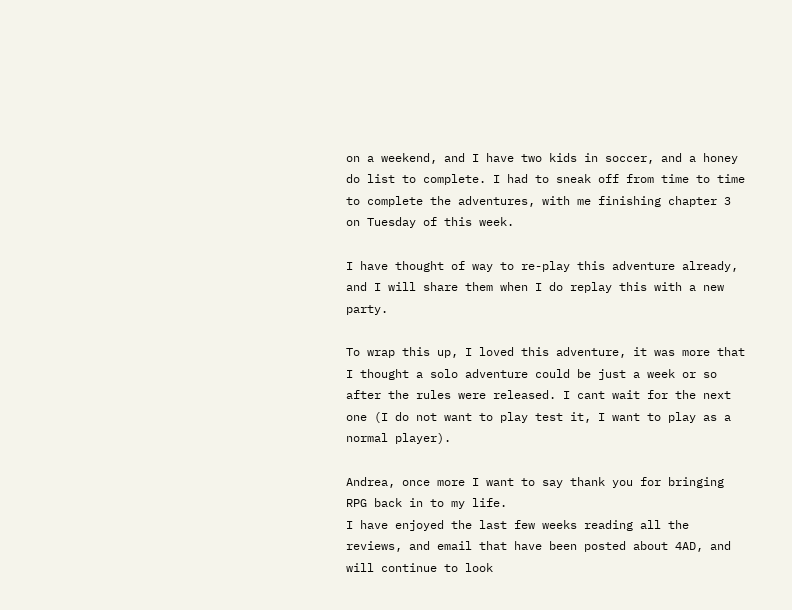on a weekend, and I have two kids in soccer, and a honey do list to complete. I had to sneak off from time to time to complete the adventures, with me finishing chapter 3 on Tuesday of this week.

I have thought of way to re-play this adventure already, and I will share them when I do replay this with a new party.

To wrap this up, I loved this adventure, it was more that I thought a solo adventure could be just a week or so after the rules were released. I cant wait for the next one (I do not want to play test it, I want to play as a normal player).

Andrea, once more I want to say thank you for bringing RPG back in to my life.
I have enjoyed the last few weeks reading all the reviews, and email that have been posted about 4AD, and will continue to look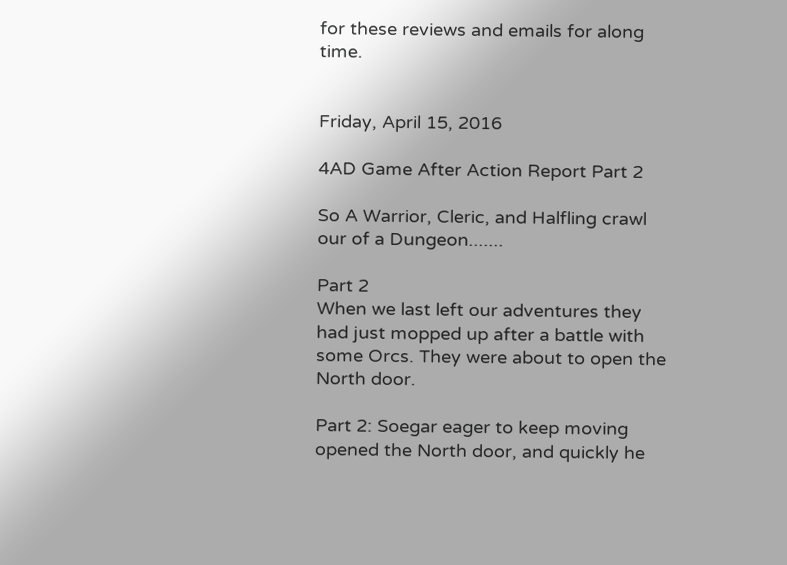for these reviews and emails for along time.


Friday, April 15, 2016

4AD Game After Action Report Part 2

So A Warrior, Cleric, and Halfling crawl our of a Dungeon.......

Part 2
When we last left our adventures they had just mopped up after a battle with some Orcs. They were about to open the North door.

Part 2: Soegar eager to keep moving opened the North door, and quickly he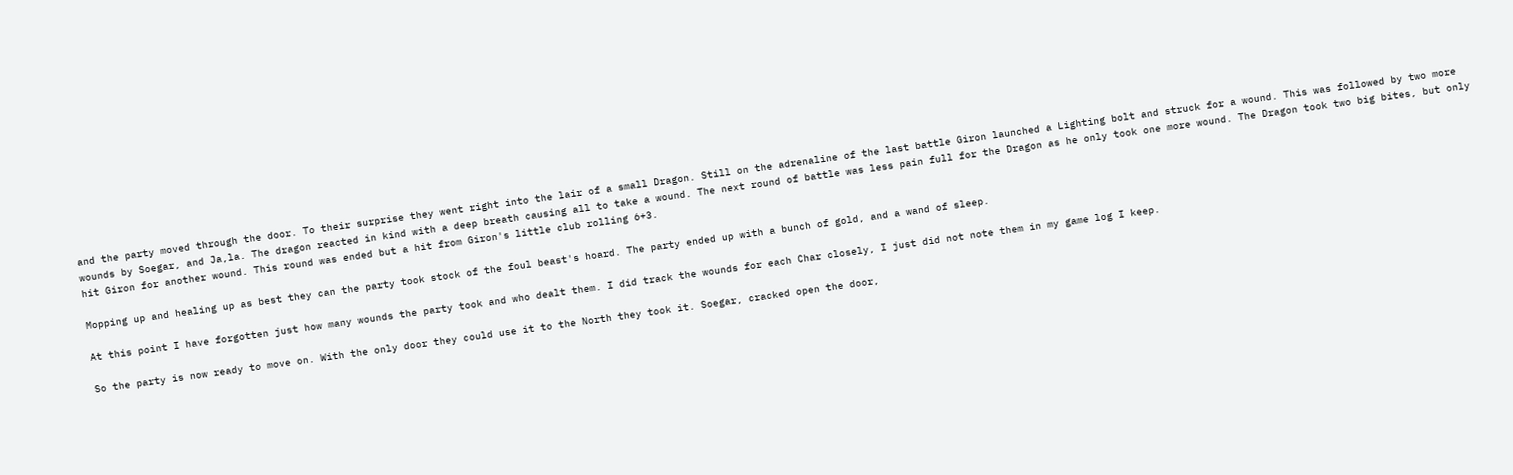and the party moved through the door. To their surprise they went right into the lair of a small Dragon. Still on the adrenaline of the last battle Giron launched a Lighting bolt and struck for a wound. This was followed by two more wounds by Soegar, and Ja,la. The dragon reacted in kind with a deep breath causing all to take a wound. The next round of battle was less pain full for the Dragon as he only took one more wound. The Dragon took two big bites, but only hit Giron for another wound. This round was ended but a hit from Giron's little club rolling 6+3.

Mopping up and healing up as best they can the party took stock of the foul beast's hoard. The party ended up with a bunch of gold, and a wand of sleep.

At this point I have forgotten just how many wounds the party took and who dealt them. I did track the wounds for each Char closely, I just did not note them in my game log I keep.

So the party is now ready to move on. With the only door they could use it to the North they took it. Soegar, cracked open the door,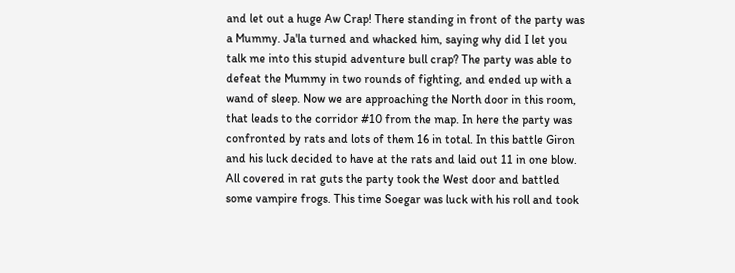and let out a huge Aw Crap! There standing in front of the party was a Mummy. Ja'la turned and whacked him, saying why did I let you talk me into this stupid adventure bull crap? The party was able to defeat the Mummy in two rounds of fighting, and ended up with a wand of sleep. Now we are approaching the North door in this room, that leads to the corridor #10 from the map. In here the party was confronted by rats and lots of them 16 in total. In this battle Giron and his luck decided to have at the rats and laid out 11 in one blow. All covered in rat guts the party took the West door and battled  some vampire frogs. This time Soegar was luck with his roll and took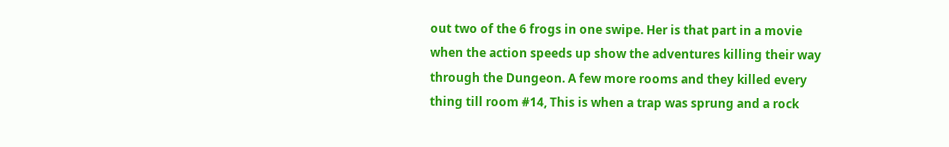out two of the 6 frogs in one swipe. Her is that part in a movie when the action speeds up show the adventures killing their way through the Dungeon. A few more rooms and they killed every thing till room #14, This is when a trap was sprung and a rock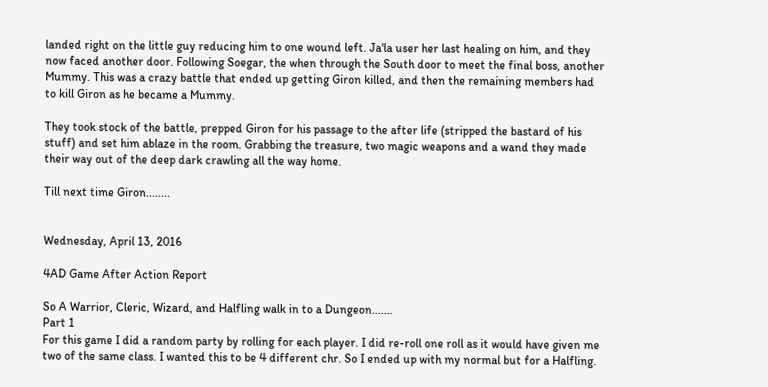landed right on the little guy reducing him to one wound left. Ja'la user her last healing on him, and they now faced another door. Following Soegar, the when through the South door to meet the final boss, another Mummy. This was a crazy battle that ended up getting Giron killed, and then the remaining members had to kill Giron as he became a Mummy.

They took stock of the battle, prepped Giron for his passage to the after life (stripped the bastard of his stuff) and set him ablaze in the room. Grabbing the treasure, two magic weapons and a wand they made their way out of the deep dark crawling all the way home.

Till next time Giron........


Wednesday, April 13, 2016

4AD Game After Action Report

So A Warrior, Cleric, Wizard, and Halfling walk in to a Dungeon.......
Part 1
For this game I did a random party by rolling for each player. I did re-roll one roll as it would have given me two of the same class. I wanted this to be 4 different chr. So I ended up with my normal but for a Halfling.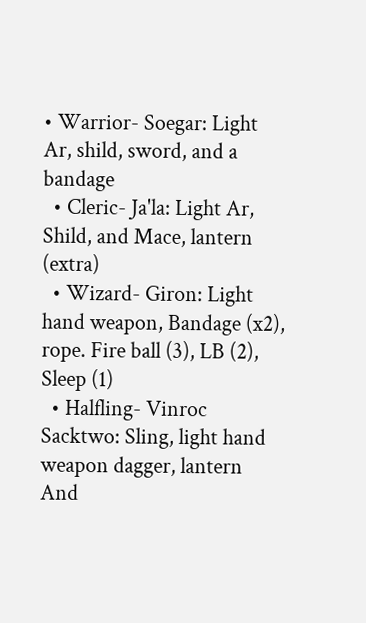• Warrior- Soegar: Light Ar, shild, sword, and a bandage
  • Cleric- Ja'la: Light Ar, Shild, and Mace, lantern (extra)
  • Wizard- Giron: Light hand weapon, Bandage (x2), rope. Fire ball (3), LB (2), Sleep (1)
  • Halfling- Vinroc Sacktwo: Sling, light hand weapon dagger, lantern
And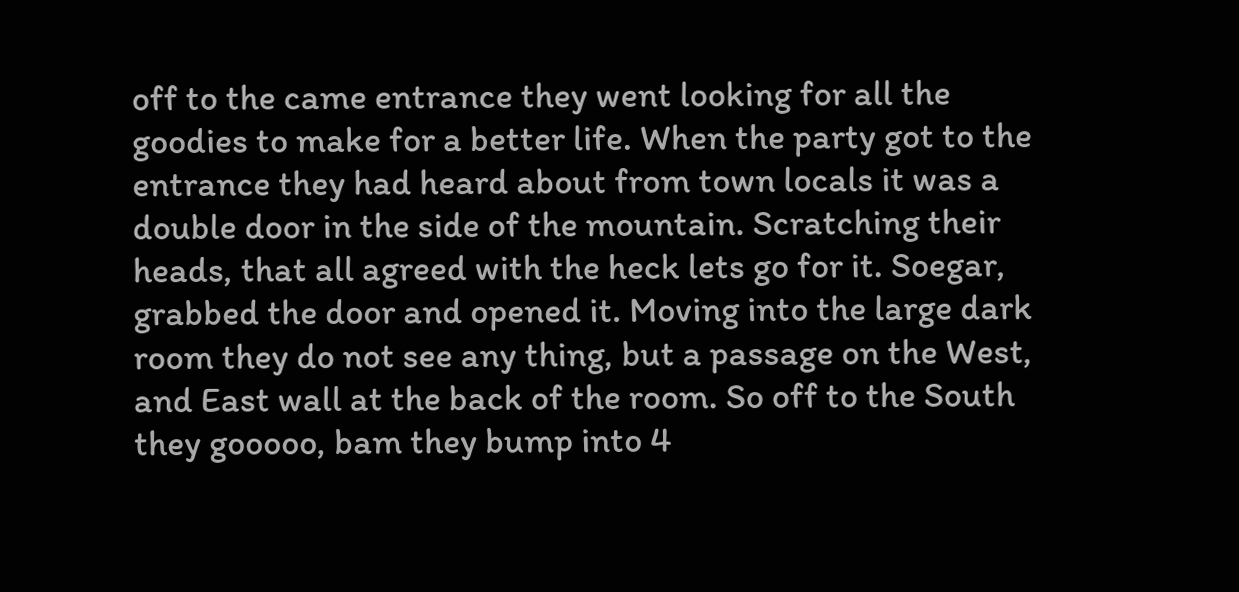off to the came entrance they went looking for all the goodies to make for a better life. When the party got to the entrance they had heard about from town locals it was a double door in the side of the mountain. Scratching their heads, that all agreed with the heck lets go for it. Soegar, grabbed the door and opened it. Moving into the large dark room they do not see any thing, but a passage on the West, and East wall at the back of the room. So off to the South they gooooo, bam they bump into 4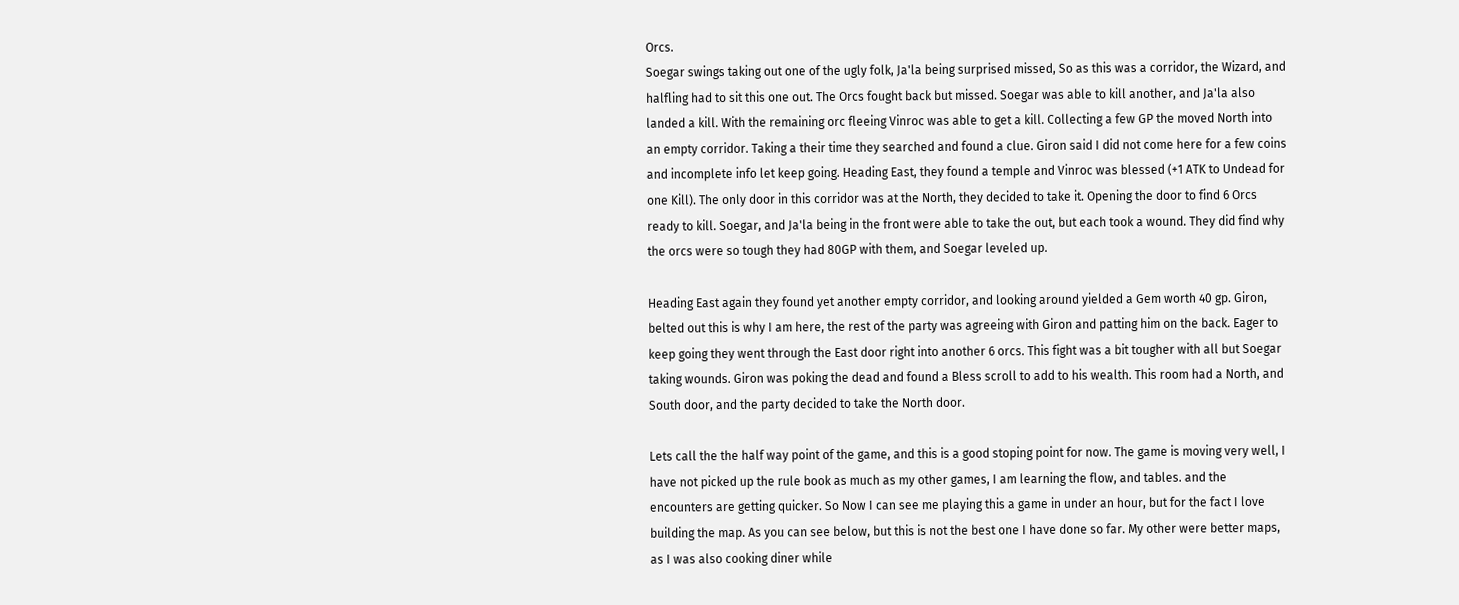Orcs.
Soegar swings taking out one of the ugly folk, Ja'la being surprised missed, So as this was a corridor, the Wizard, and halfling had to sit this one out. The Orcs fought back but missed. Soegar was able to kill another, and Ja'la also landed a kill. With the remaining orc fleeing Vinroc was able to get a kill. Collecting a few GP the moved North into an empty corridor. Taking a their time they searched and found a clue. Giron said I did not come here for a few coins and incomplete info let keep going. Heading East, they found a temple and Vinroc was blessed (+1 ATK to Undead for one Kill). The only door in this corridor was at the North, they decided to take it. Opening the door to find 6 Orcs ready to kill. Soegar, and Ja'la being in the front were able to take the out, but each took a wound. They did find why the orcs were so tough they had 80GP with them, and Soegar leveled up.

Heading East again they found yet another empty corridor, and looking around yielded a Gem worth 40 gp. Giron, belted out this is why I am here, the rest of the party was agreeing with Giron and patting him on the back. Eager to keep going they went through the East door right into another 6 orcs. This fight was a bit tougher with all but Soegar taking wounds. Giron was poking the dead and found a Bless scroll to add to his wealth. This room had a North, and South door, and the party decided to take the North door.

Lets call the the half way point of the game, and this is a good stoping point for now. The game is moving very well, I have not picked up the rule book as much as my other games, I am learning the flow, and tables. and the encounters are getting quicker. So Now I can see me playing this a game in under an hour, but for the fact I love building the map. As you can see below, but this is not the best one I have done so far. My other were better maps, as I was also cooking diner while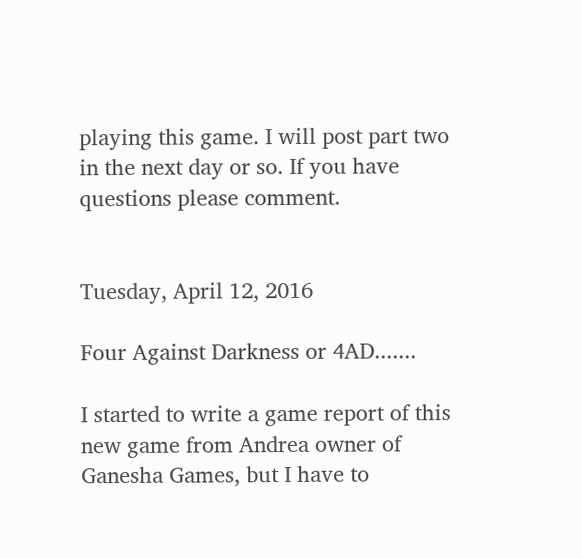playing this game. I will post part two in the next day or so. If you have questions please comment.


Tuesday, April 12, 2016

Four Against Darkness or 4AD.......

I started to write a game report of this new game from Andrea owner of Ganesha Games, but I have to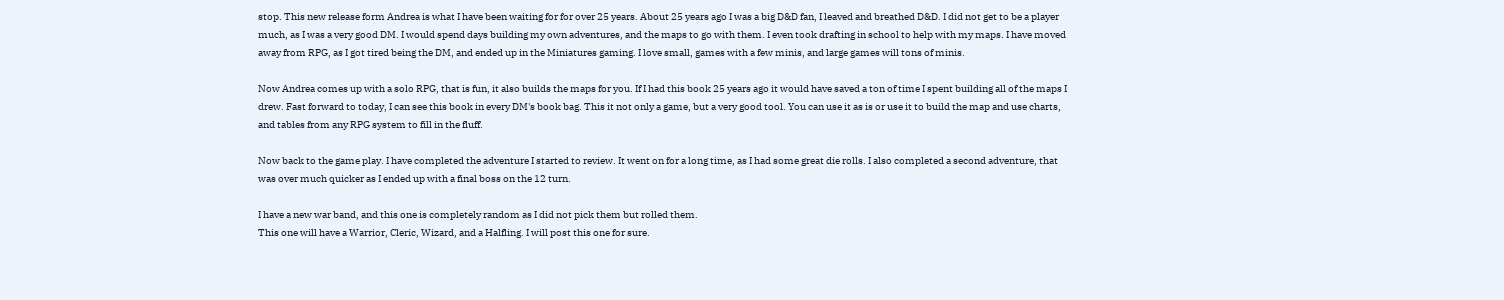stop. This new release form Andrea is what I have been waiting for for over 25 years. About 25 years ago I was a big D&D fan, I leaved and breathed D&D. I did not get to be a player much, as I was a very good DM. I would spend days building my own adventures, and the maps to go with them. I even took drafting in school to help with my maps. I have moved away from RPG, as I got tired being the DM, and ended up in the Miniatures gaming. I love small, games with a few minis, and large games will tons of minis.

Now Andrea comes up with a solo RPG, that is fun, it also builds the maps for you. If I had this book 25 years ago it would have saved a ton of time I spent building all of the maps I drew. Fast forward to today, I can see this book in every DM's book bag. This it not only a game, but a very good tool. You can use it as is or use it to build the map and use charts, and tables from any RPG system to fill in the fluff.

Now back to the game play. I have completed the adventure I started to review. It went on for a long time, as I had some great die rolls. I also completed a second adventure, that was over much quicker as I ended up with a final boss on the 12 turn.

I have a new war band, and this one is completely random as I did not pick them but rolled them.
This one will have a Warrior, Cleric, Wizard, and a Halfling. I will post this one for sure.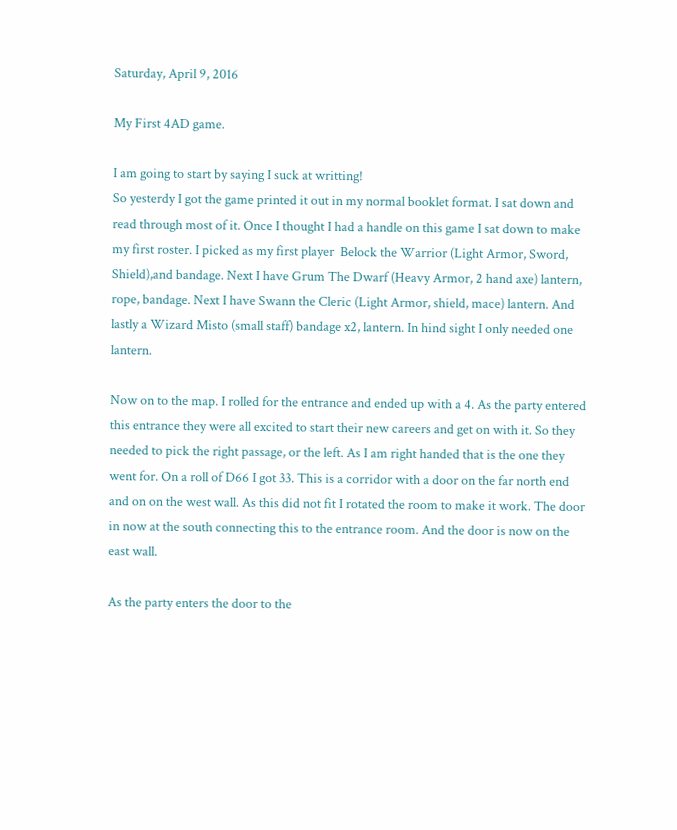Saturday, April 9, 2016

My First 4AD game.

I am going to start by saying I suck at writting!
So yesterdy I got the game printed it out in my normal booklet format. I sat down and read through most of it. Once I thought I had a handle on this game I sat down to make my first roster. I picked as my first player  Belock the Warrior (Light Armor, Sword, Shield),and bandage. Next I have Grum The Dwarf (Heavy Armor, 2 hand axe) lantern, rope, bandage. Next I have Swann the Cleric (Light Armor, shield, mace) lantern. And lastly a Wizard Misto (small staff) bandage x2, lantern. In hind sight I only needed one lantern.

Now on to the map. I rolled for the entrance and ended up with a 4. As the party entered this entrance they were all excited to start their new careers and get on with it. So they needed to pick the right passage, or the left. As I am right handed that is the one they went for. On a roll of D66 I got 33. This is a corridor with a door on the far north end and on on the west wall. As this did not fit I rotated the room to make it work. The door in now at the south connecting this to the entrance room. And the door is now on the east wall.

As the party enters the door to the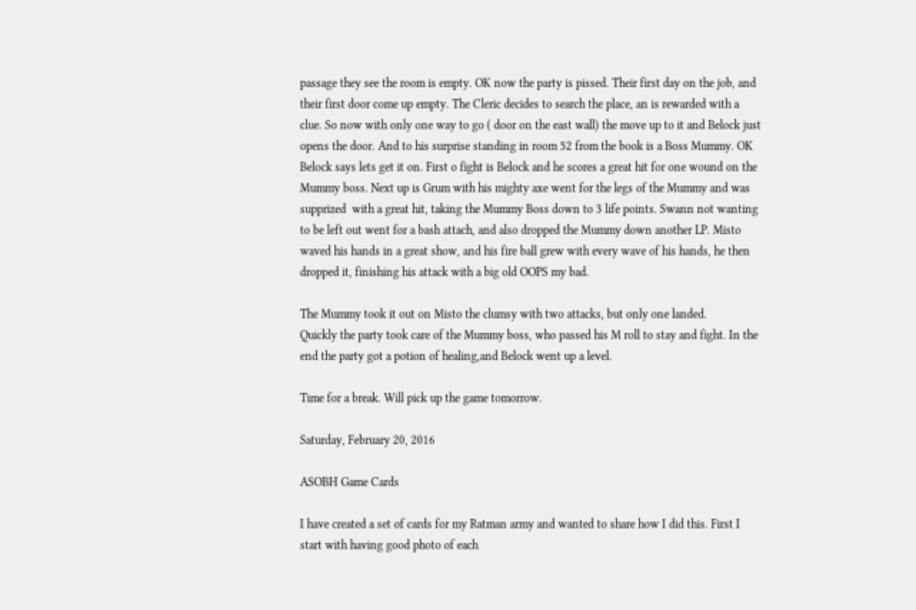passage they see the room is empty. OK now the party is pissed. Their first day on the job, and their first door come up empty. The Cleric decides to search the place, an is rewarded with a clue. So now with only one way to go ( door on the east wall) the move up to it and Belock just opens the door. And to his surprise standing in room 52 from the book is a Boss Mummy. OK Belock says lets get it on. First o fight is Belock and he scores a great hit for one wound on the Mummy boss. Next up is Grum with his mighty axe went for the legs of the Mummy and was supprized  with a great hit, taking the Mummy Boss down to 3 life points. Swann not wanting to be left out went for a bash attach, and also dropped the Mummy down another LP. Misto waved his hands in a great show, and his fire ball grew with every wave of his hands, he then dropped it, finishing his attack with a big old OOPS my bad.

The Mummy took it out on Misto the clumsy with two attacks, but only one landed.
Quickly the party took care of the Mummy boss, who passed his M roll to stay and fight. In the end the party got a potion of healing,and Belock went up a level.

Time for a break. Will pick up the game tomorrow.

Saturday, February 20, 2016

ASOBH Game Cards

I have created a set of cards for my Ratman army and wanted to share how I did this. First I start with having good photo of each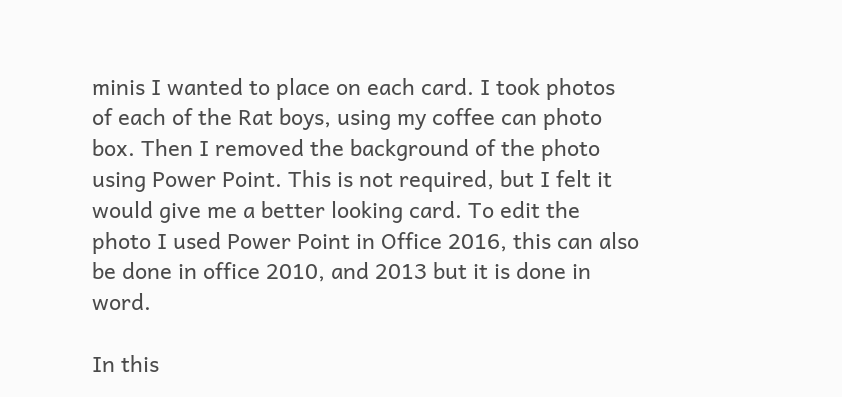minis I wanted to place on each card. I took photos of each of the Rat boys, using my coffee can photo box. Then I removed the background of the photo using Power Point. This is not required, but I felt it would give me a better looking card. To edit the photo I used Power Point in Office 2016, this can also be done in office 2010, and 2013 but it is done in word.

In this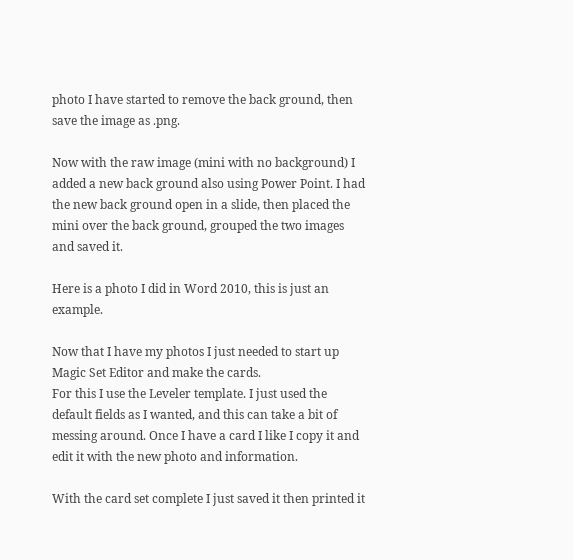photo I have started to remove the back ground, then save the image as .png.

Now with the raw image (mini with no background) I added a new back ground also using Power Point. I had the new back ground open in a slide, then placed the mini over the back ground, grouped the two images and saved it.

Here is a photo I did in Word 2010, this is just an example.

Now that I have my photos I just needed to start up Magic Set Editor and make the cards.
For this I use the Leveler template. I just used the default fields as I wanted, and this can take a bit of messing around. Once I have a card I like I copy it and edit it with the new photo and information.

With the card set complete I just saved it then printed it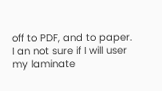off to PDF, and to paper. I an not sure if I will user my laminate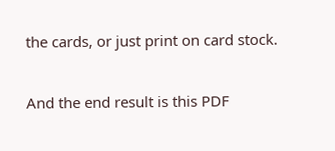the cards, or just print on card stock.

And the end result is this PDF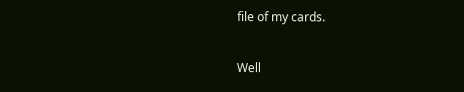file of my cards.

Well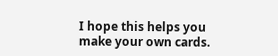I hope this helps you make your own cards.